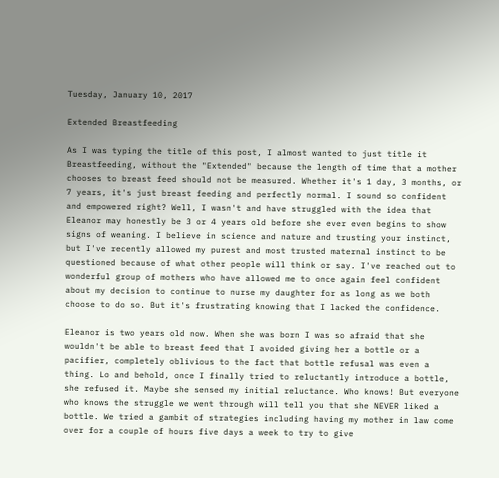Tuesday, January 10, 2017

Extended Breastfeeding

As I was typing the title of this post, I almost wanted to just title it Breastfeeding, without the "Extended" because the length of time that a mother chooses to breast feed should not be measured. Whether it's 1 day, 3 months, or 7 years, it's just breast feeding and perfectly normal. I sound so confident and empowered right? Well, I wasn't and have struggled with the idea that Eleanor may honestly be 3 or 4 years old before she ever even begins to show signs of weaning. I believe in science and nature and trusting your instinct, but I've recently allowed my purest and most trusted maternal instinct to be questioned because of what other people will think or say. I've reached out to wonderful group of mothers who have allowed me to once again feel confident about my decision to continue to nurse my daughter for as long as we both choose to do so. But it's frustrating knowing that I lacked the confidence.

Eleanor is two years old now. When she was born I was so afraid that she wouldn't be able to breast feed that I avoided giving her a bottle or a pacifier, completely oblivious to the fact that bottle refusal was even a thing. Lo and behold, once I finally tried to reluctantly introduce a bottle, she refused it. Maybe she sensed my initial reluctance. Who knows! But everyone who knows the struggle we went through will tell you that she NEVER liked a bottle. We tried a gambit of strategies including having my mother in law come over for a couple of hours five days a week to try to give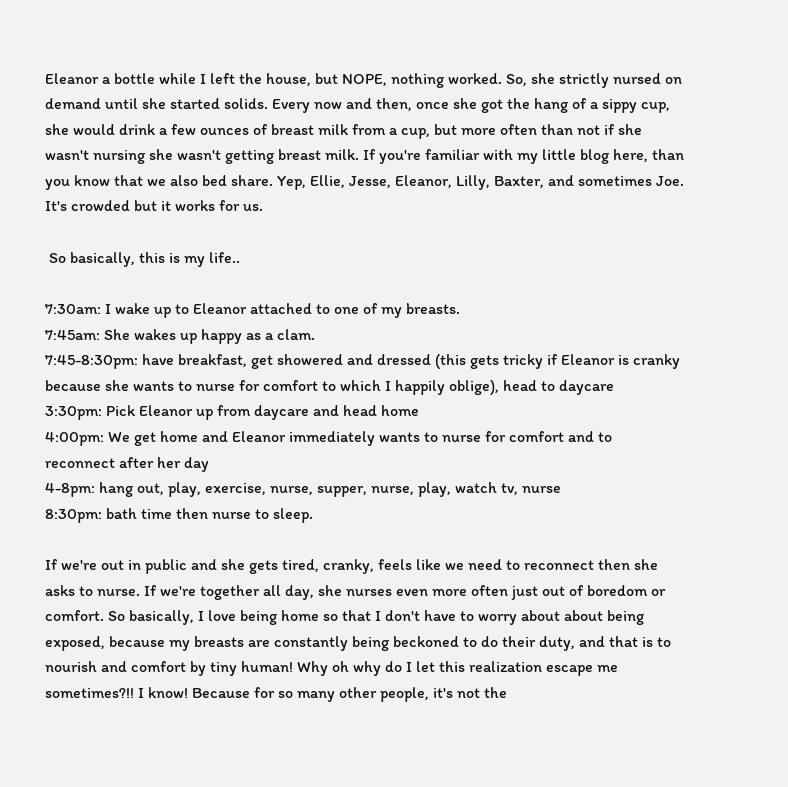Eleanor a bottle while I left the house, but NOPE, nothing worked. So, she strictly nursed on demand until she started solids. Every now and then, once she got the hang of a sippy cup, she would drink a few ounces of breast milk from a cup, but more often than not if she wasn't nursing she wasn't getting breast milk. If you're familiar with my little blog here, than you know that we also bed share. Yep, Ellie, Jesse, Eleanor, Lilly, Baxter, and sometimes Joe. It's crowded but it works for us.

 So basically, this is my life..

7:30am: I wake up to Eleanor attached to one of my breasts.
7:45am: She wakes up happy as a clam.
7:45-8:30pm: have breakfast, get showered and dressed (this gets tricky if Eleanor is cranky because she wants to nurse for comfort to which I happily oblige), head to daycare
3:30pm: Pick Eleanor up from daycare and head home
4:00pm: We get home and Eleanor immediately wants to nurse for comfort and to reconnect after her day
4-8pm: hang out, play, exercise, nurse, supper, nurse, play, watch tv, nurse
8:30pm: bath time then nurse to sleep.

If we're out in public and she gets tired, cranky, feels like we need to reconnect then she asks to nurse. If we're together all day, she nurses even more often just out of boredom or comfort. So basically, I love being home so that I don't have to worry about about being exposed, because my breasts are constantly being beckoned to do their duty, and that is to nourish and comfort by tiny human! Why oh why do I let this realization escape me sometimes?!! I know! Because for so many other people, it's not the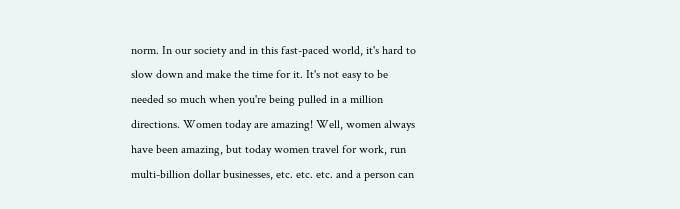norm. In our society and in this fast-paced world, it's hard to slow down and make the time for it. It's not easy to be needed so much when you're being pulled in a million directions. Women today are amazing! Well, women always have been amazing, but today women travel for work, run multi-billion dollar businesses, etc. etc. etc. and a person can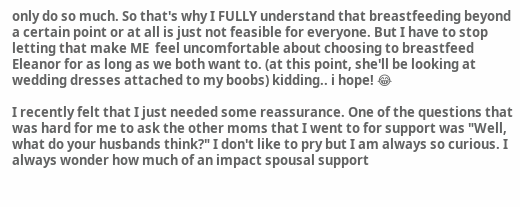only do so much. So that's why I FULLY understand that breastfeeding beyond a certain point or at all is just not feasible for everyone. But I have to stop letting that make ME  feel uncomfortable about choosing to breastfeed Eleanor for as long as we both want to. (at this point, she'll be looking at wedding dresses attached to my boobs) kidding.. i hope! 😂

I recently felt that I just needed some reassurance. One of the questions that was hard for me to ask the other moms that I went to for support was "Well, what do your husbands think?" I don't like to pry but I am always so curious. I always wonder how much of an impact spousal support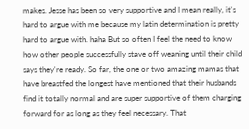makes. Jesse has been so very supportive and I mean really, it's hard to argue with me because my latin determination is pretty hard to argue with. haha But so often I feel the need to know how other people successfully stave off weaning until their child says they're ready. So far, the one or two amazing mamas that have breastfed the longest have mentioned that their husbands find it totally normal and are super supportive of them charging forward for as long as they feel necessary. That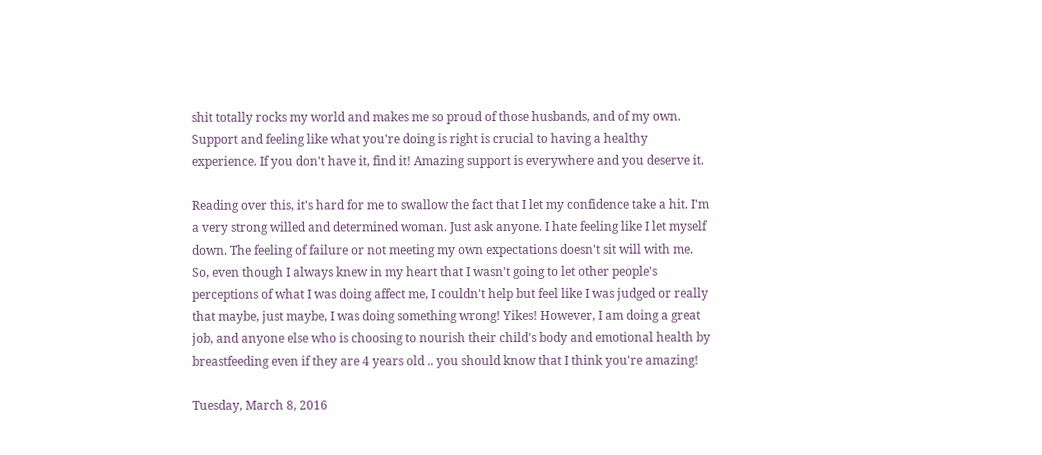shit totally rocks my world and makes me so proud of those husbands, and of my own. Support and feeling like what you're doing is right is crucial to having a healthy experience. If you don't have it, find it! Amazing support is everywhere and you deserve it.

Reading over this, it's hard for me to swallow the fact that I let my confidence take a hit. I'm a very strong willed and determined woman. Just ask anyone. I hate feeling like I let myself down. The feeling of failure or not meeting my own expectations doesn't sit will with me. So, even though I always knew in my heart that I wasn't going to let other people's perceptions of what I was doing affect me, I couldn't help but feel like I was judged or really that maybe, just maybe, I was doing something wrong! Yikes! However, I am doing a great job, and anyone else who is choosing to nourish their child's body and emotional health by breastfeeding even if they are 4 years old .. you should know that I think you're amazing!

Tuesday, March 8, 2016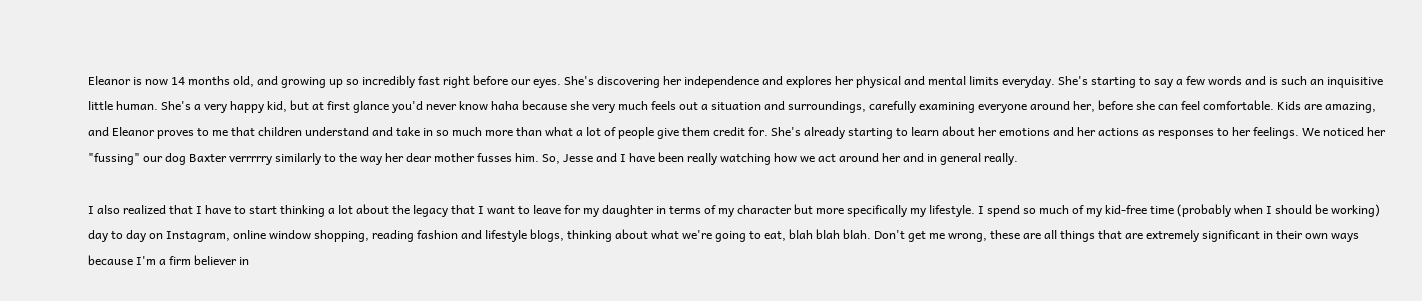Eleanor is now 14 months old, and growing up so incredibly fast right before our eyes. She's discovering her independence and explores her physical and mental limits everyday. She's starting to say a few words and is such an inquisitive little human. She's a very happy kid, but at first glance you'd never know haha because she very much feels out a situation and surroundings, carefully examining everyone around her, before she can feel comfortable. Kids are amazing, and Eleanor proves to me that children understand and take in so much more than what a lot of people give them credit for. She's already starting to learn about her emotions and her actions as responses to her feelings. We noticed her "fussing" our dog Baxter verrrrry similarly to the way her dear mother fusses him. So, Jesse and I have been really watching how we act around her and in general really.

I also realized that I have to start thinking a lot about the legacy that I want to leave for my daughter in terms of my character but more specifically my lifestyle. I spend so much of my kid-free time (probably when I should be working) day to day on Instagram, online window shopping, reading fashion and lifestyle blogs, thinking about what we're going to eat, blah blah blah. Don't get me wrong, these are all things that are extremely significant in their own ways because I'm a firm believer in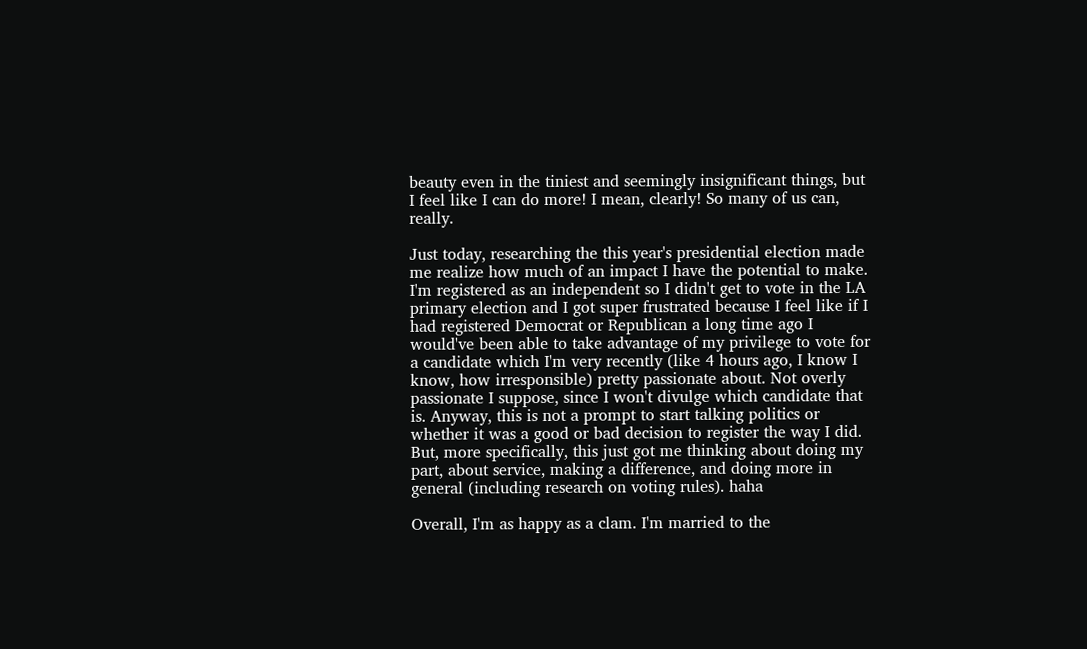beauty even in the tiniest and seemingly insignificant things, but I feel like I can do more! I mean, clearly! So many of us can, really.

Just today, researching the this year's presidential election made me realize how much of an impact I have the potential to make. I'm registered as an independent so I didn't get to vote in the LA primary election and I got super frustrated because I feel like if I had registered Democrat or Republican a long time ago I would've been able to take advantage of my privilege to vote for a candidate which I'm very recently (like 4 hours ago, I know I know, how irresponsible) pretty passionate about. Not overly passionate I suppose, since I won't divulge which candidate that is. Anyway, this is not a prompt to start talking politics or whether it was a good or bad decision to register the way I did. But, more specifically, this just got me thinking about doing my part, about service, making a difference, and doing more in general (including research on voting rules). haha

Overall, I'm as happy as a clam. I'm married to the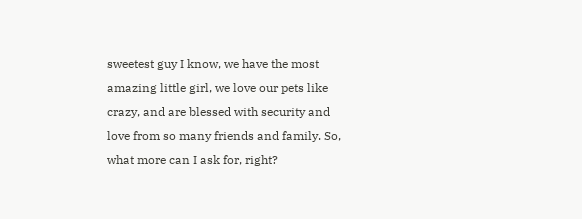sweetest guy I know, we have the most amazing little girl, we love our pets like crazy, and are blessed with security and love from so many friends and family. So, what more can I ask for, right?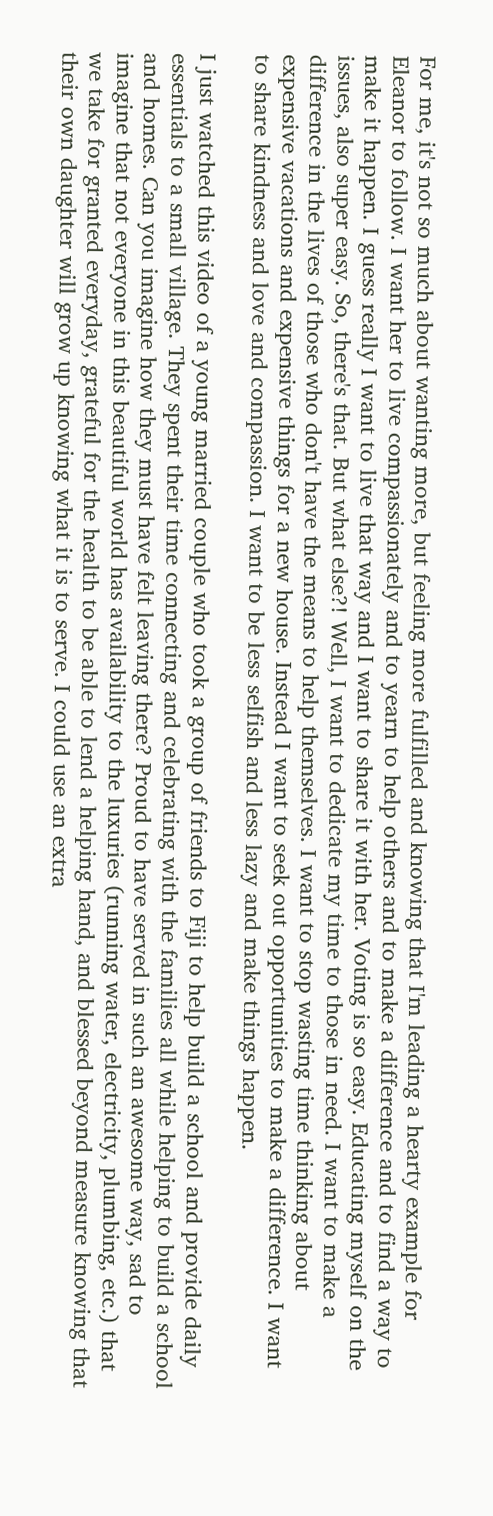For me, it's not so much about wanting more, but feeling more fulfilled and knowing that I'm leading a hearty example for Eleanor to follow. I want her to live compassionately and to yearn to help others and to make a difference and to find a way to make it happen. I guess really I want to live that way and I want to share it with her. Voting is so easy. Educating myself on the issues, also super easy. So, there's that. But what else?! Well, I want to dedicate my time to those in need. I want to make a difference in the lives of those who don't have the means to help themselves. I want to stop wasting time thinking about expensive vacations and expensive things for a new house. Instead I want to seek out opportunities to make a difference. I want to share kindness and love and compassion. I want to be less selfish and less lazy and make things happen.

I just watched this video of a young married couple who took a group of friends to Fiji to help build a school and provide daily essentials to a small village. They spent their time connecting and celebrating with the families all while helping to build a school and homes. Can you imagine how they must have felt leaving there? Proud to have served in such an awesome way, sad to imagine that not everyone in this beautiful world has availability to the luxuries (running water, electricity, plumbing, etc.) that we take for granted everyday, grateful for the health to be able to lend a helping hand, and blessed beyond measure knowing that their own daughter will grow up knowing what it is to serve. I could use an extra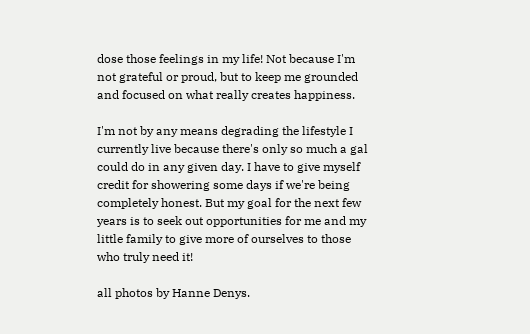dose those feelings in my life! Not because I'm not grateful or proud, but to keep me grounded and focused on what really creates happiness.

I'm not by any means degrading the lifestyle I currently live because there's only so much a gal could do in any given day. I have to give myself credit for showering some days if we're being completely honest. But my goal for the next few years is to seek out opportunities for me and my little family to give more of ourselves to those who truly need it!

all photos by Hanne Denys.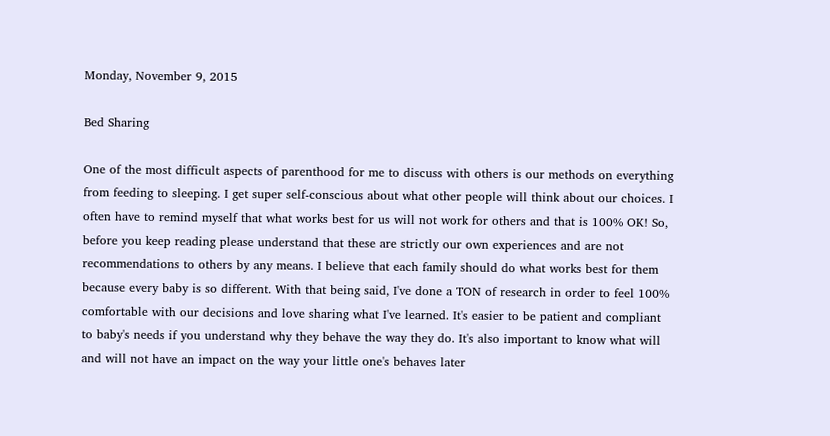Monday, November 9, 2015

Bed Sharing

One of the most difficult aspects of parenthood for me to discuss with others is our methods on everything from feeding to sleeping. I get super self-conscious about what other people will think about our choices. I often have to remind myself that what works best for us will not work for others and that is 100% OK! So, before you keep reading please understand that these are strictly our own experiences and are not recommendations to others by any means. I believe that each family should do what works best for them because every baby is so different. With that being said, I've done a TON of research in order to feel 100% comfortable with our decisions and love sharing what I've learned. It's easier to be patient and compliant to baby's needs if you understand why they behave the way they do. It's also important to know what will and will not have an impact on the way your little one's behaves later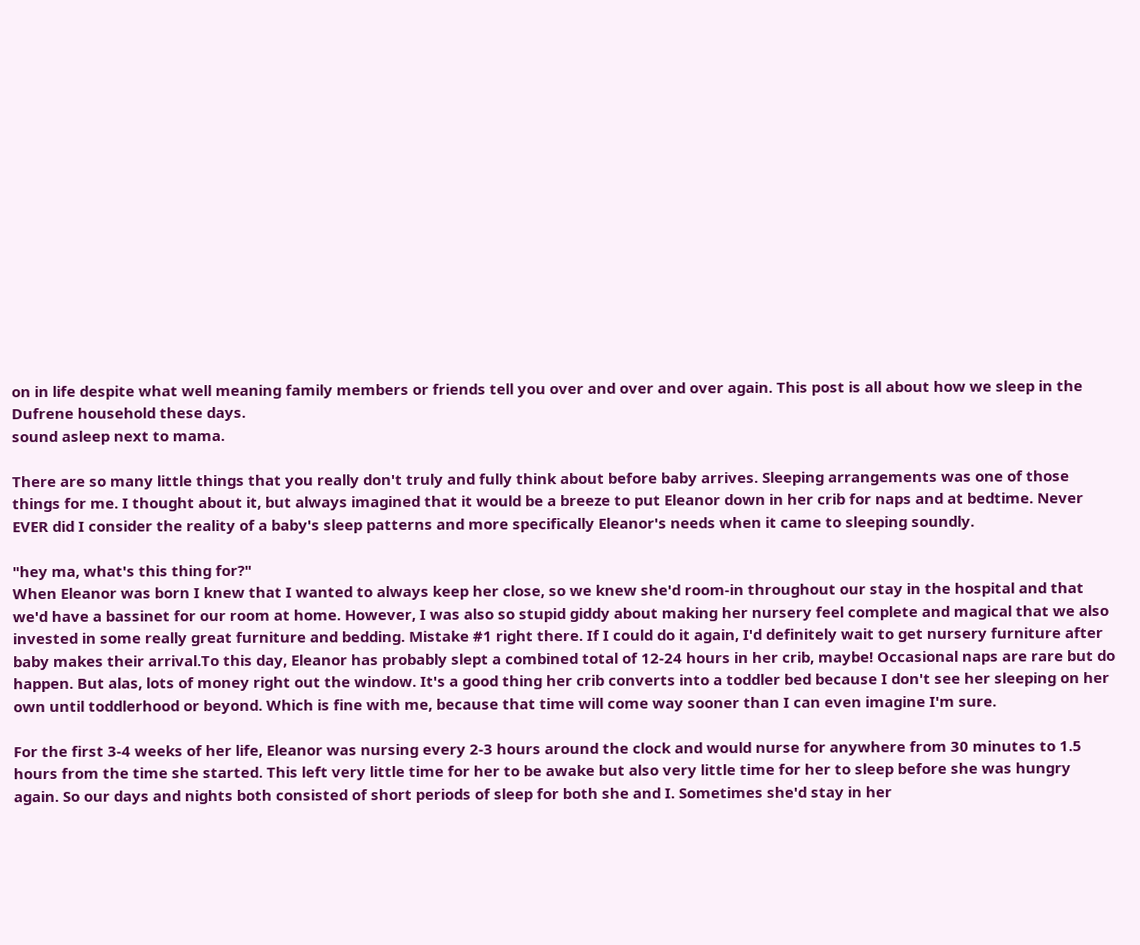on in life despite what well meaning family members or friends tell you over and over and over again. This post is all about how we sleep in the Dufrene household these days.
sound asleep next to mama.

There are so many little things that you really don't truly and fully think about before baby arrives. Sleeping arrangements was one of those things for me. I thought about it, but always imagined that it would be a breeze to put Eleanor down in her crib for naps and at bedtime. Never EVER did I consider the reality of a baby's sleep patterns and more specifically Eleanor's needs when it came to sleeping soundly.

"hey ma, what's this thing for?"
When Eleanor was born I knew that I wanted to always keep her close, so we knew she'd room-in throughout our stay in the hospital and that we'd have a bassinet for our room at home. However, I was also so stupid giddy about making her nursery feel complete and magical that we also invested in some really great furniture and bedding. Mistake #1 right there. If I could do it again, I'd definitely wait to get nursery furniture after baby makes their arrival.To this day, Eleanor has probably slept a combined total of 12-24 hours in her crib, maybe! Occasional naps are rare but do happen. But alas, lots of money right out the window. It's a good thing her crib converts into a toddler bed because I don't see her sleeping on her own until toddlerhood or beyond. Which is fine with me, because that time will come way sooner than I can even imagine I'm sure.

For the first 3-4 weeks of her life, Eleanor was nursing every 2-3 hours around the clock and would nurse for anywhere from 30 minutes to 1.5 hours from the time she started. This left very little time for her to be awake but also very little time for her to sleep before she was hungry again. So our days and nights both consisted of short periods of sleep for both she and I. Sometimes she'd stay in her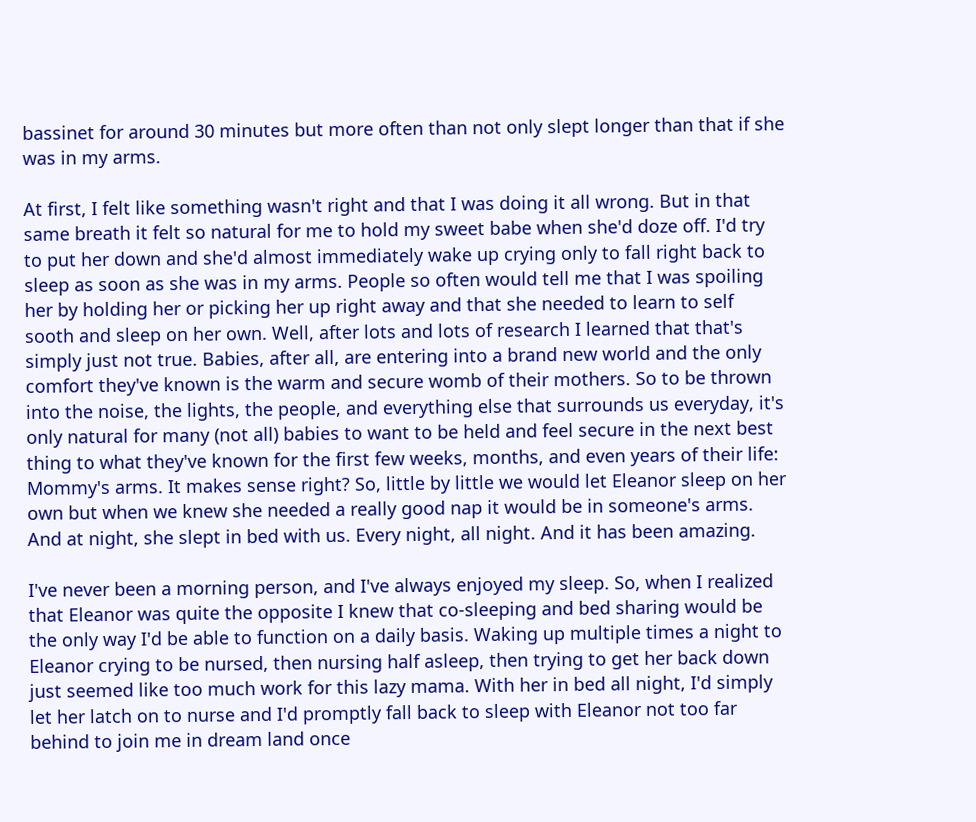bassinet for around 30 minutes but more often than not only slept longer than that if she was in my arms.

At first, I felt like something wasn't right and that I was doing it all wrong. But in that same breath it felt so natural for me to hold my sweet babe when she'd doze off. I'd try to put her down and she'd almost immediately wake up crying only to fall right back to sleep as soon as she was in my arms. People so often would tell me that I was spoiling her by holding her or picking her up right away and that she needed to learn to self sooth and sleep on her own. Well, after lots and lots of research I learned that that's simply just not true. Babies, after all, are entering into a brand new world and the only comfort they've known is the warm and secure womb of their mothers. So to be thrown into the noise, the lights, the people, and everything else that surrounds us everyday, it's only natural for many (not all) babies to want to be held and feel secure in the next best thing to what they've known for the first few weeks, months, and even years of their life: Mommy's arms. It makes sense right? So, little by little we would let Eleanor sleep on her own but when we knew she needed a really good nap it would be in someone's arms. And at night, she slept in bed with us. Every night, all night. And it has been amazing.

I've never been a morning person, and I've always enjoyed my sleep. So, when I realized that Eleanor was quite the opposite I knew that co-sleeping and bed sharing would be the only way I'd be able to function on a daily basis. Waking up multiple times a night to Eleanor crying to be nursed, then nursing half asleep, then trying to get her back down just seemed like too much work for this lazy mama. With her in bed all night, I'd simply let her latch on to nurse and I'd promptly fall back to sleep with Eleanor not too far behind to join me in dream land once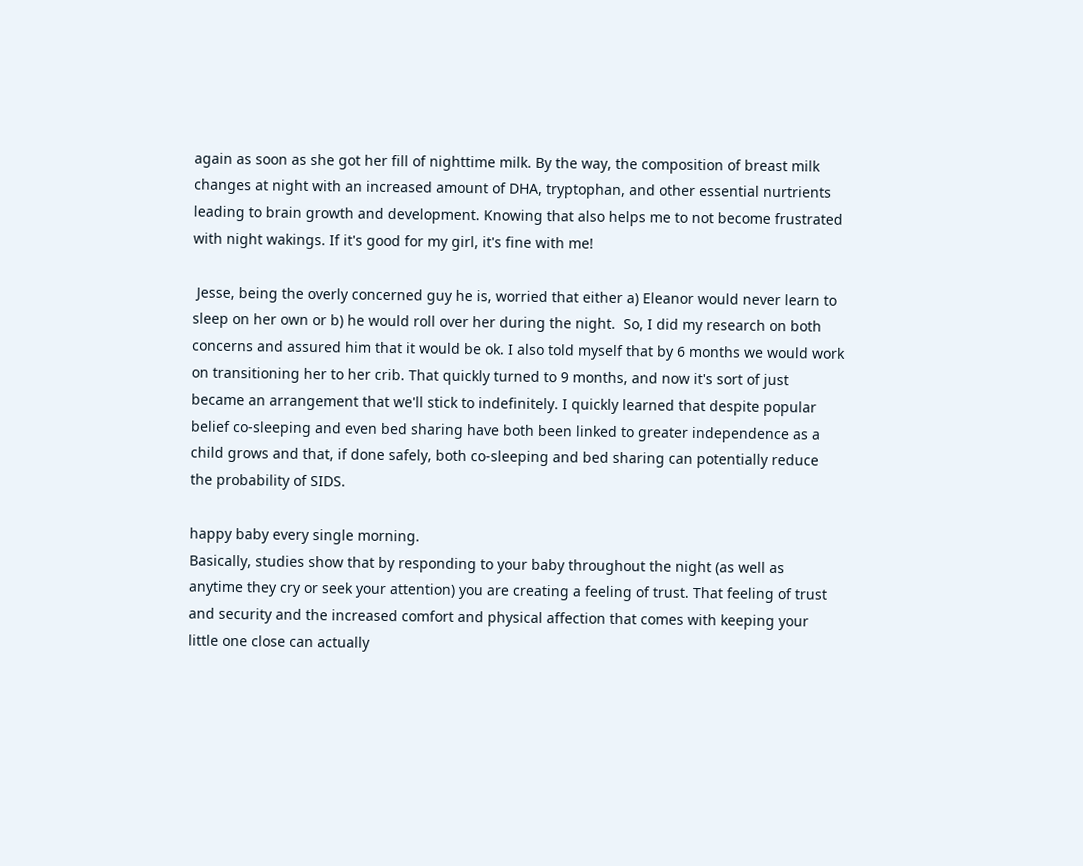again as soon as she got her fill of nighttime milk. By the way, the composition of breast milk changes at night with an increased amount of DHA, tryptophan, and other essential nurtrients leading to brain growth and development. Knowing that also helps me to not become frustrated with night wakings. If it's good for my girl, it's fine with me!

 Jesse, being the overly concerned guy he is, worried that either a) Eleanor would never learn to sleep on her own or b) he would roll over her during the night.  So, I did my research on both concerns and assured him that it would be ok. I also told myself that by 6 months we would work on transitioning her to her crib. That quickly turned to 9 months, and now it's sort of just became an arrangement that we'll stick to indefinitely. I quickly learned that despite popular belief co-sleeping and even bed sharing have both been linked to greater independence as a child grows and that, if done safely, both co-sleeping and bed sharing can potentially reduce the probability of SIDS.

happy baby every single morning.
Basically, studies show that by responding to your baby throughout the night (as well as anytime they cry or seek your attention) you are creating a feeling of trust. That feeling of trust and security and the increased comfort and physical affection that comes with keeping your little one close can actually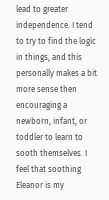lead to greater independence. I tend to try to find the logic in things, and this personally makes a bit more sense then encouraging a newborn, infant, or toddler to learn to sooth themselves. I feel that soothing Eleanor is my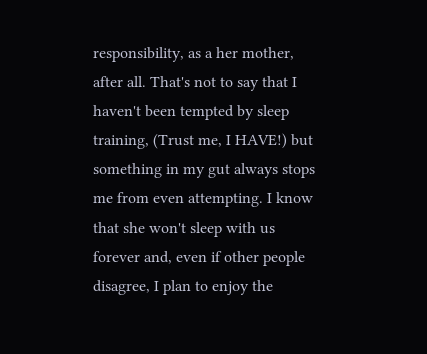responsibility, as a her mother, after all. That's not to say that I haven't been tempted by sleep training, (Trust me, I HAVE!) but something in my gut always stops me from even attempting. I know that she won't sleep with us forever and, even if other people disagree, I plan to enjoy the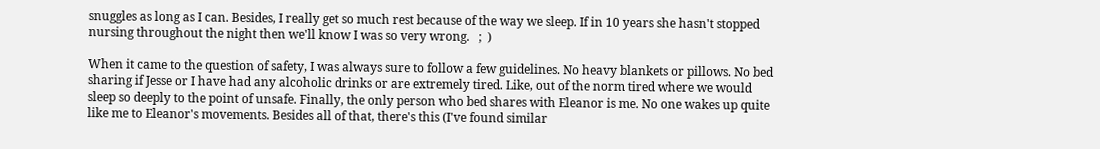snuggles as long as I can. Besides, I really get so much rest because of the way we sleep. If in 10 years she hasn't stopped nursing throughout the night then we'll know I was so very wrong.   ;  )

When it came to the question of safety, I was always sure to follow a few guidelines. No heavy blankets or pillows. No bed sharing if Jesse or I have had any alcoholic drinks or are extremely tired. Like, out of the norm tired where we would sleep so deeply to the point of unsafe. Finally, the only person who bed shares with Eleanor is me. No one wakes up quite like me to Eleanor's movements. Besides all of that, there's this (I've found similar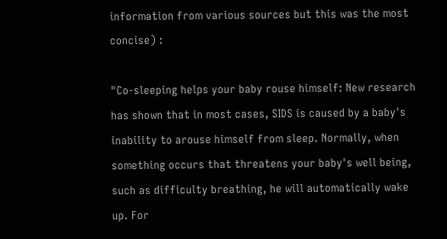information from various sources but this was the most concise) :

"Co-sleeping helps your baby rouse himself: New research has shown that in most cases, SIDS is caused by a baby's inability to arouse himself from sleep. Normally, when something occurs that threatens your baby's well being, such as difficulty breathing, he will automatically wake up. For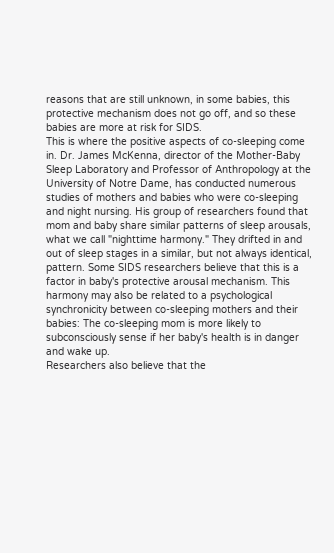reasons that are still unknown, in some babies, this protective mechanism does not go off, and so these babies are more at risk for SIDS.
This is where the positive aspects of co-sleeping come in. Dr. James McKenna, director of the Mother-Baby Sleep Laboratory and Professor of Anthropology at the University of Notre Dame, has conducted numerous studies of mothers and babies who were co-sleeping and night nursing. His group of researchers found that mom and baby share similar patterns of sleep arousals, what we call "nighttime harmony." They drifted in and out of sleep stages in a similar, but not always identical, pattern. Some SIDS researchers believe that this is a factor in baby's protective arousal mechanism. This harmony may also be related to a psychological synchronicity between co-sleeping mothers and their babies: The co-sleeping mom is more likely to subconsciously sense if her baby's health is in danger and wake up.
Researchers also believe that the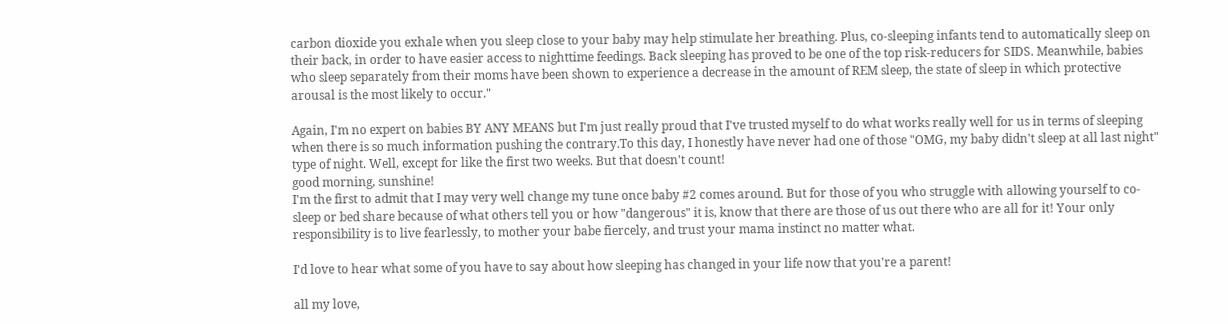carbon dioxide you exhale when you sleep close to your baby may help stimulate her breathing. Plus, co-sleeping infants tend to automatically sleep on their back, in order to have easier access to nighttime feedings. Back sleeping has proved to be one of the top risk-reducers for SIDS. Meanwhile, babies who sleep separately from their moms have been shown to experience a decrease in the amount of REM sleep, the state of sleep in which protective arousal is the most likely to occur."

Again, I'm no expert on babies BY ANY MEANS but I'm just really proud that I've trusted myself to do what works really well for us in terms of sleeping when there is so much information pushing the contrary.To this day, I honestly have never had one of those "OMG, my baby didn't sleep at all last night" type of night. Well, except for like the first two weeks. But that doesn't count!
good morning, sunshine!
I'm the first to admit that I may very well change my tune once baby #2 comes around. But for those of you who struggle with allowing yourself to co-sleep or bed share because of what others tell you or how "dangerous" it is, know that there are those of us out there who are all for it! Your only responsibility is to live fearlessly, to mother your babe fiercely, and trust your mama instinct no matter what.

I'd love to hear what some of you have to say about how sleeping has changed in your life now that you're a parent!

all my love,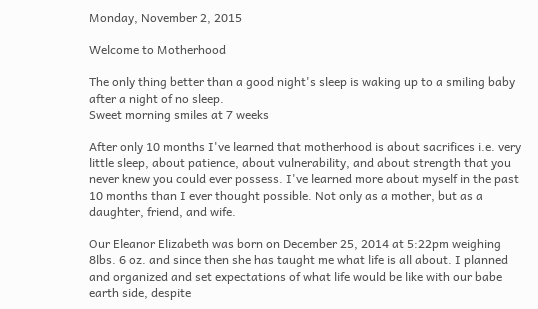Monday, November 2, 2015

Welcome to Motherhood

The only thing better than a good night's sleep is waking up to a smiling baby after a night of no sleep.
Sweet morning smiles at 7 weeks

After only 10 months I've learned that motherhood is about sacrifices i.e. very little sleep, about patience, about vulnerability, and about strength that you never knew you could ever possess. I've learned more about myself in the past 10 months than I ever thought possible. Not only as a mother, but as a daughter, friend, and wife.

Our Eleanor Elizabeth was born on December 25, 2014 at 5:22pm weighing 8lbs. 6 oz. and since then she has taught me what life is all about. I planned and organized and set expectations of what life would be like with our babe earth side, despite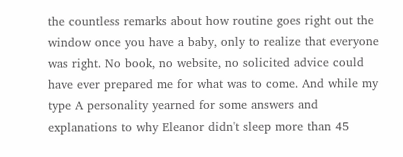the countless remarks about how routine goes right out the window once you have a baby, only to realize that everyone was right. No book, no website, no solicited advice could have ever prepared me for what was to come. And while my type A personality yearned for some answers and explanations to why Eleanor didn't sleep more than 45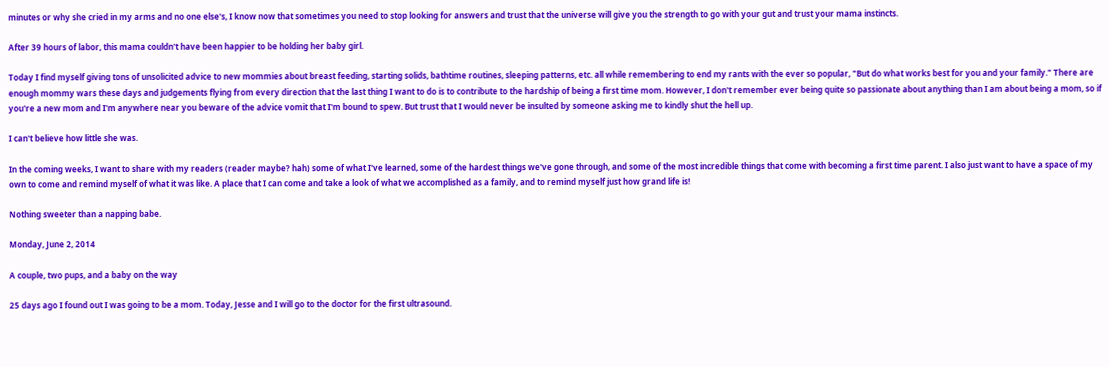minutes or why she cried in my arms and no one else's, I know now that sometimes you need to stop looking for answers and trust that the universe will give you the strength to go with your gut and trust your mama instincts.

After 39 hours of labor, this mama couldn't have been happier to be holding her baby girl.

Today I find myself giving tons of unsolicited advice to new mommies about breast feeding, starting solids, bathtime routines, sleeping patterns, etc. all while remembering to end my rants with the ever so popular, "But do what works best for you and your family." There are enough mommy wars these days and judgements flying from every direction that the last thing I want to do is to contribute to the hardship of being a first time mom. However, I don't remember ever being quite so passionate about anything than I am about being a mom, so if you're a new mom and I'm anywhere near you beware of the advice vomit that I'm bound to spew. But trust that I would never be insulted by someone asking me to kindly shut the hell up.

I can't believe how little she was.

In the coming weeks, I want to share with my readers (reader maybe? hah) some of what I've learned, some of the hardest things we've gone through, and some of the most incredible things that come with becoming a first time parent. I also just want to have a space of my own to come and remind myself of what it was like. A place that I can come and take a look of what we accomplished as a family, and to remind myself just how grand life is!

Nothing sweeter than a napping babe.

Monday, June 2, 2014

A couple, two pups, and a baby on the way

25 days ago I found out I was going to be a mom. Today, Jesse and I will go to the doctor for the first ultrasound.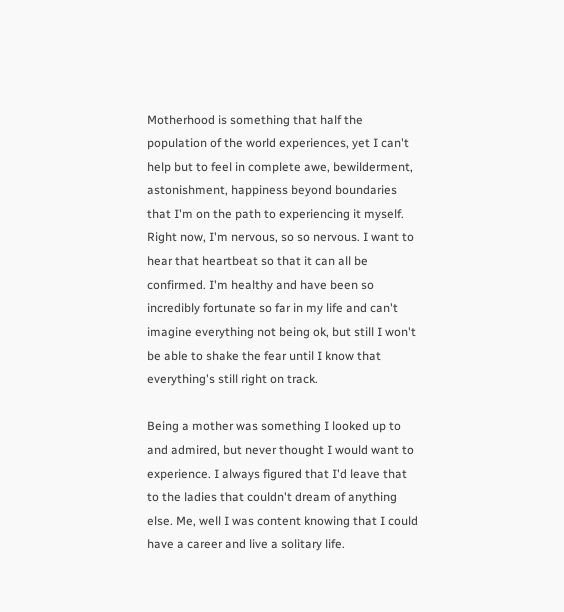Motherhood is something that half the population of the world experiences, yet I can't help but to feel in complete awe, bewilderment, astonishment, happiness beyond boundaries that I'm on the path to experiencing it myself. Right now, I'm nervous, so so nervous. I want to hear that heartbeat so that it can all be confirmed. I'm healthy and have been so incredibly fortunate so far in my life and can't imagine everything not being ok, but still I won't be able to shake the fear until I know that everything's still right on track.

Being a mother was something I looked up to and admired, but never thought I would want to experience. I always figured that I'd leave that to the ladies that couldn't dream of anything else. Me, well I was content knowing that I could have a career and live a solitary life.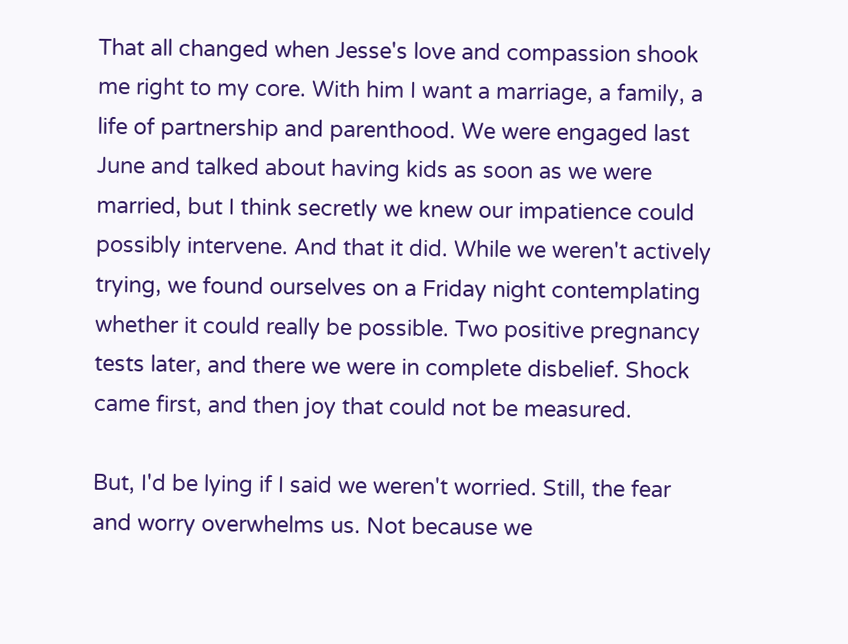That all changed when Jesse's love and compassion shook me right to my core. With him I want a marriage, a family, a life of partnership and parenthood. We were engaged last June and talked about having kids as soon as we were married, but I think secretly we knew our impatience could possibly intervene. And that it did. While we weren't actively trying, we found ourselves on a Friday night contemplating whether it could really be possible. Two positive pregnancy tests later, and there we were in complete disbelief. Shock came first, and then joy that could not be measured.

But, I'd be lying if I said we weren't worried. Still, the fear and worry overwhelms us. Not because we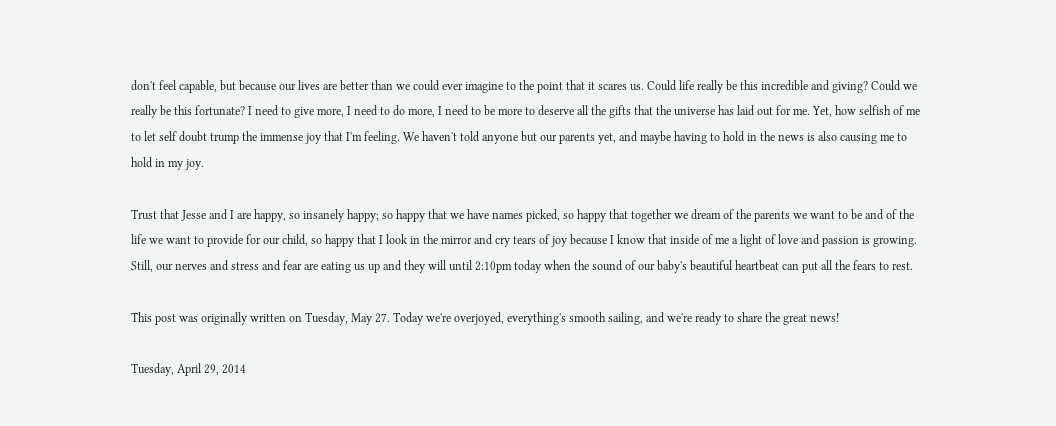don't feel capable, but because our lives are better than we could ever imagine to the point that it scares us. Could life really be this incredible and giving? Could we really be this fortunate? I need to give more, I need to do more, I need to be more to deserve all the gifts that the universe has laid out for me. Yet, how selfish of me to let self doubt trump the immense joy that I'm feeling. We haven't told anyone but our parents yet, and maybe having to hold in the news is also causing me to hold in my joy.

Trust that Jesse and I are happy, so insanely happy; so happy that we have names picked, so happy that together we dream of the parents we want to be and of the life we want to provide for our child, so happy that I look in the mirror and cry tears of joy because I know that inside of me a light of love and passion is growing. Still, our nerves and stress and fear are eating us up and they will until 2:10pm today when the sound of our baby's beautiful heartbeat can put all the fears to rest.

This post was originally written on Tuesday, May 27. Today we're overjoyed, everything's smooth sailing, and we're ready to share the great news!

Tuesday, April 29, 2014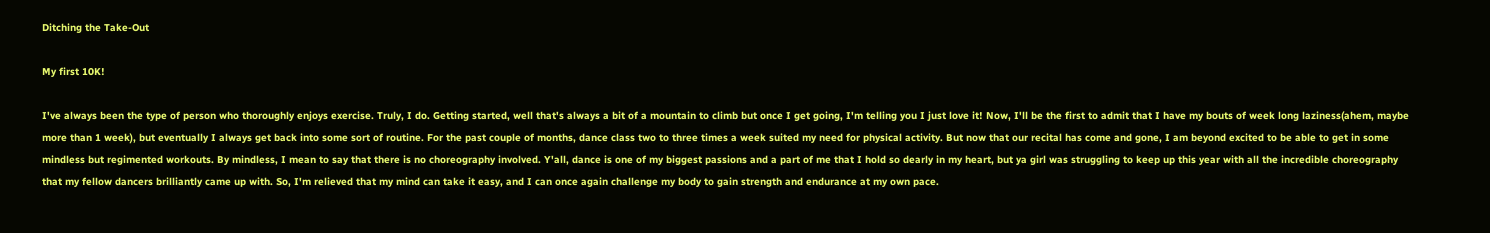Ditching the Take-Out

My first 10K!

I've always been the type of person who thoroughly enjoys exercise. Truly, I do. Getting started, well that's always a bit of a mountain to climb but once I get going, I'm telling you I just love it! Now, I'll be the first to admit that I have my bouts of week long laziness(ahem, maybe more than 1 week), but eventually I always get back into some sort of routine. For the past couple of months, dance class two to three times a week suited my need for physical activity. But now that our recital has come and gone, I am beyond excited to be able to get in some mindless but regimented workouts. By mindless, I mean to say that there is no choreography involved. Y'all, dance is one of my biggest passions and a part of me that I hold so dearly in my heart, but ya girl was struggling to keep up this year with all the incredible choreography that my fellow dancers brilliantly came up with. So, I'm relieved that my mind can take it easy, and I can once again challenge my body to gain strength and endurance at my own pace.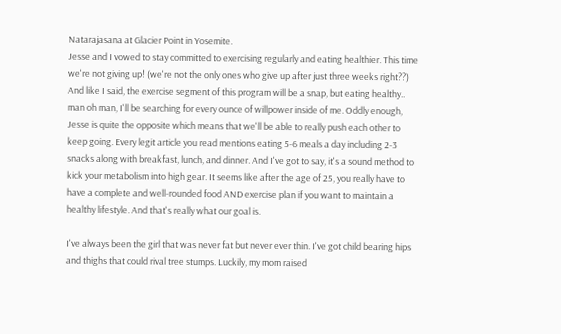Natarajasana at Glacier Point in Yosemite.
Jesse and I vowed to stay committed to exercising regularly and eating healthier. This time we're not giving up! (we're not the only ones who give up after just three weeks right??) And like I said, the exercise segment of this program will be a snap, but eating healthy.. man oh man, I'll be searching for every ounce of willpower inside of me. Oddly enough, Jesse is quite the opposite which means that we'll be able to really push each other to keep going. Every legit article you read mentions eating 5-6 meals a day including 2-3 snacks along with breakfast, lunch, and dinner. And I've got to say, it's a sound method to kick your metabolism into high gear. It seems like after the age of 25, you really have to have a complete and well-rounded food AND exercise plan if you want to maintain a healthy lifestyle. And that's really what our goal is.

I've always been the girl that was never fat but never ever thin. I've got child bearing hips and thighs that could rival tree stumps. Luckily, my mom raised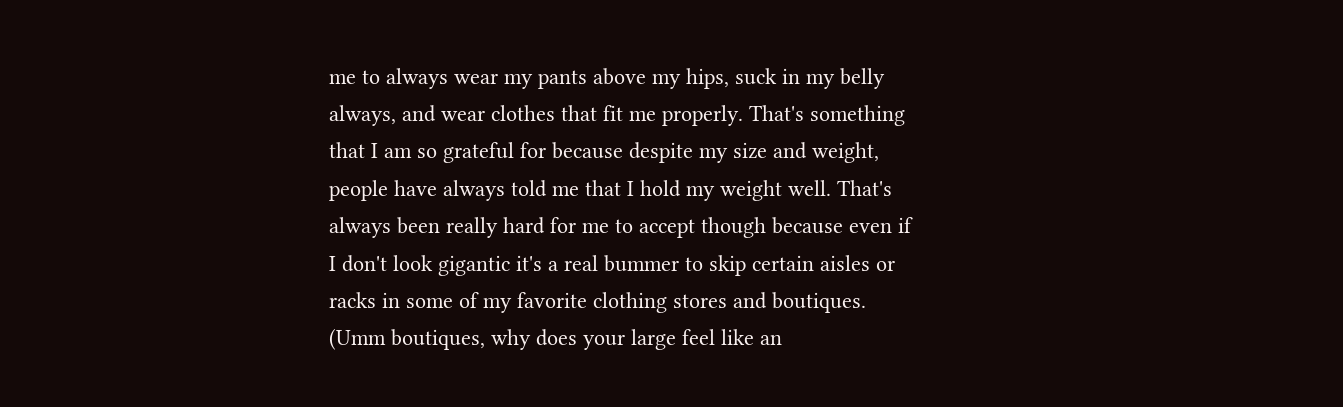me to always wear my pants above my hips, suck in my belly always, and wear clothes that fit me properly. That's something that I am so grateful for because despite my size and weight, people have always told me that I hold my weight well. That's always been really hard for me to accept though because even if I don't look gigantic it's a real bummer to skip certain aisles or racks in some of my favorite clothing stores and boutiques. (Umm boutiques, why does your large feel like an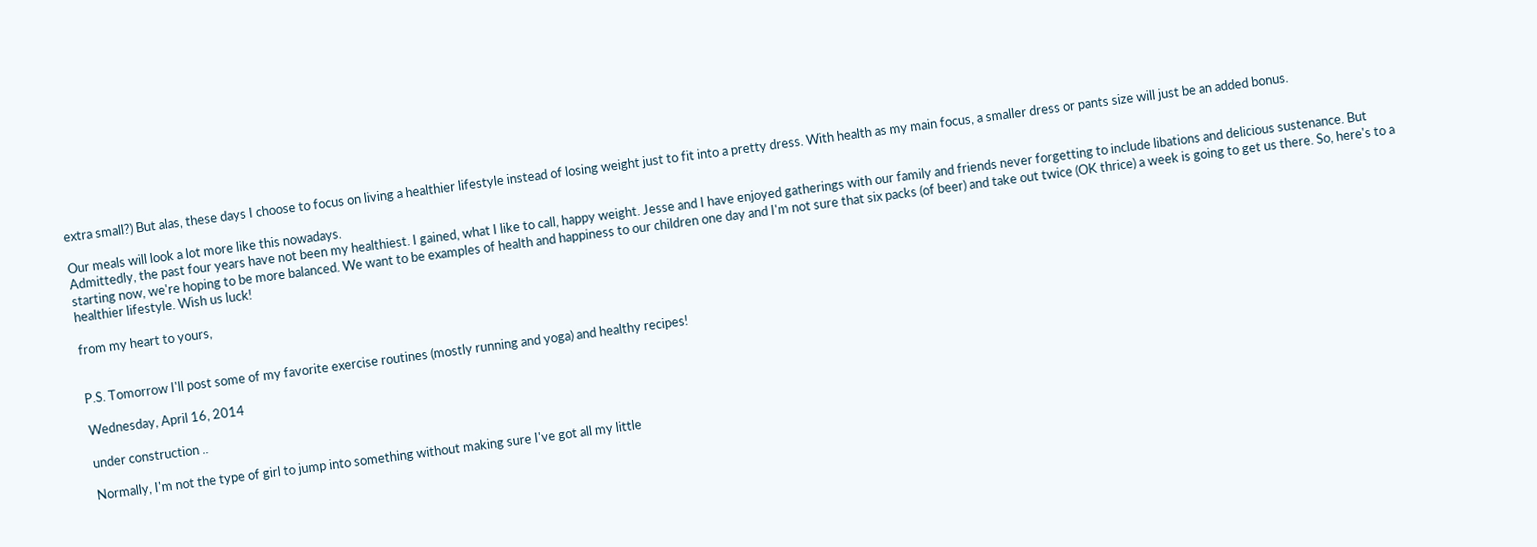extra small?) But alas, these days I choose to focus on living a healthier lifestyle instead of losing weight just to fit into a pretty dress. With health as my main focus, a smaller dress or pants size will just be an added bonus.

Our meals will look a lot more like this nowadays.
Admittedly, the past four years have not been my healthiest. I gained, what I like to call, happy weight. Jesse and I have enjoyed gatherings with our family and friends never forgetting to include libations and delicious sustenance. But starting now, we're hoping to be more balanced. We want to be examples of health and happiness to our children one day and I'm not sure that six packs (of beer) and take out twice (OK thrice) a week is going to get us there. So, here's to a healthier lifestyle. Wish us luck!

from my heart to yours,


P.S. Tomorrow I'll post some of my favorite exercise routines (mostly running and yoga) and healthy recipes!

Wednesday, April 16, 2014

under construction ..

Normally, I'm not the type of girl to jump into something without making sure I've got all my little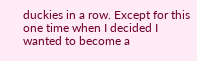duckies in a row. Except for this one time when I decided I wanted to become a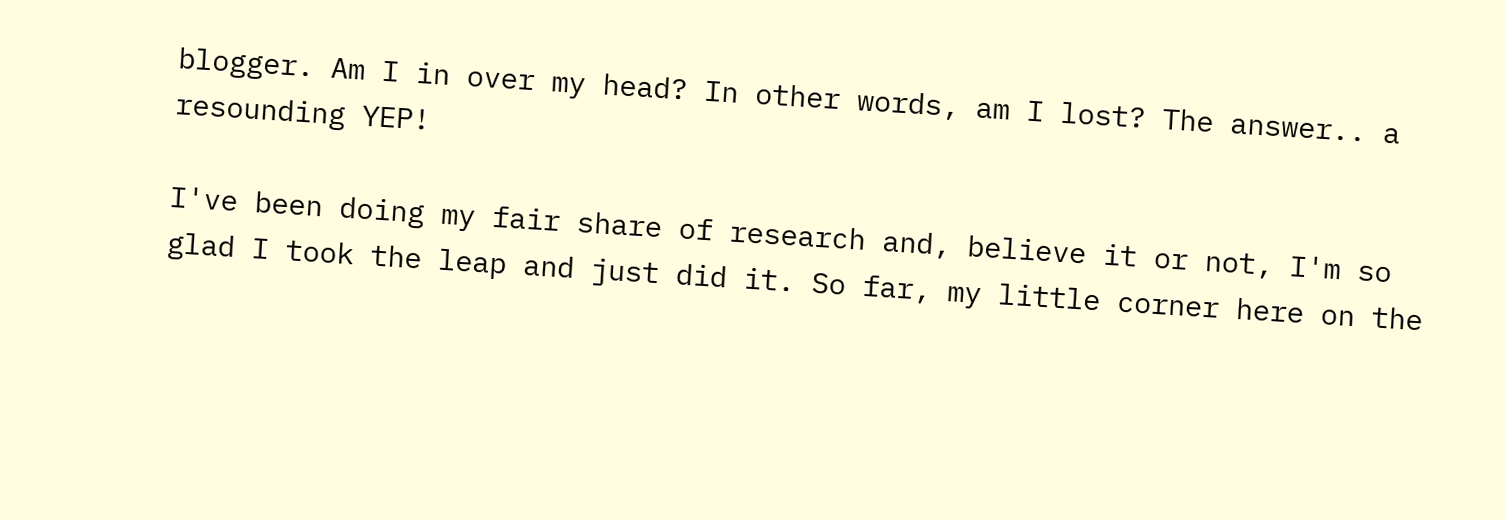blogger. Am I in over my head? In other words, am I lost? The answer.. a resounding YEP!

I've been doing my fair share of research and, believe it or not, I'm so glad I took the leap and just did it. So far, my little corner here on the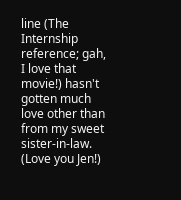line (The Internship reference; gah, I love that movie!) hasn't gotten much love other than from my sweet sister-in-law. (Love you Jen!)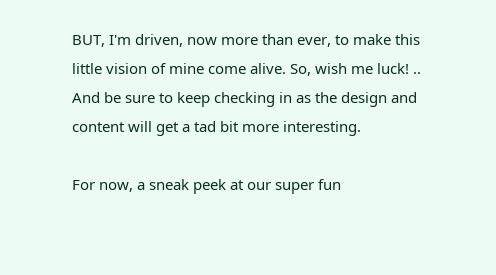BUT, I'm driven, now more than ever, to make this little vision of mine come alive. So, wish me luck! .. And be sure to keep checking in as the design and content will get a tad bit more interesting.

For now, a sneak peek at our super fun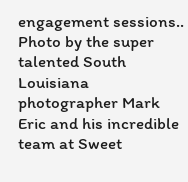engagement sessions.. Photo by the super talented South Louisiana photographer Mark Eric and his incredible team at Sweet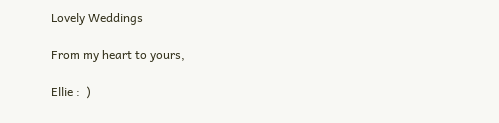Lovely Weddings

From my heart to yours,

Ellie :  )